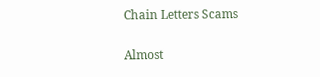Chain Letters Scams

Almost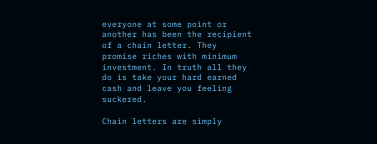everyone at some point or another has been the recipient of a chain letter. They promise riches with minimum investment. In truth all they do is take your hard earned cash and leave you feeling suckered.

Chain letters are simply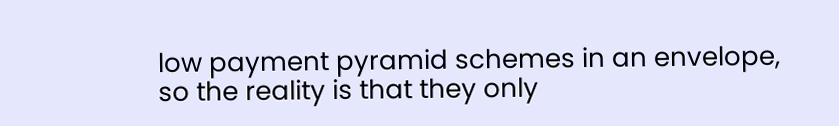low payment pyramid schemes in an envelope, so the reality is that they only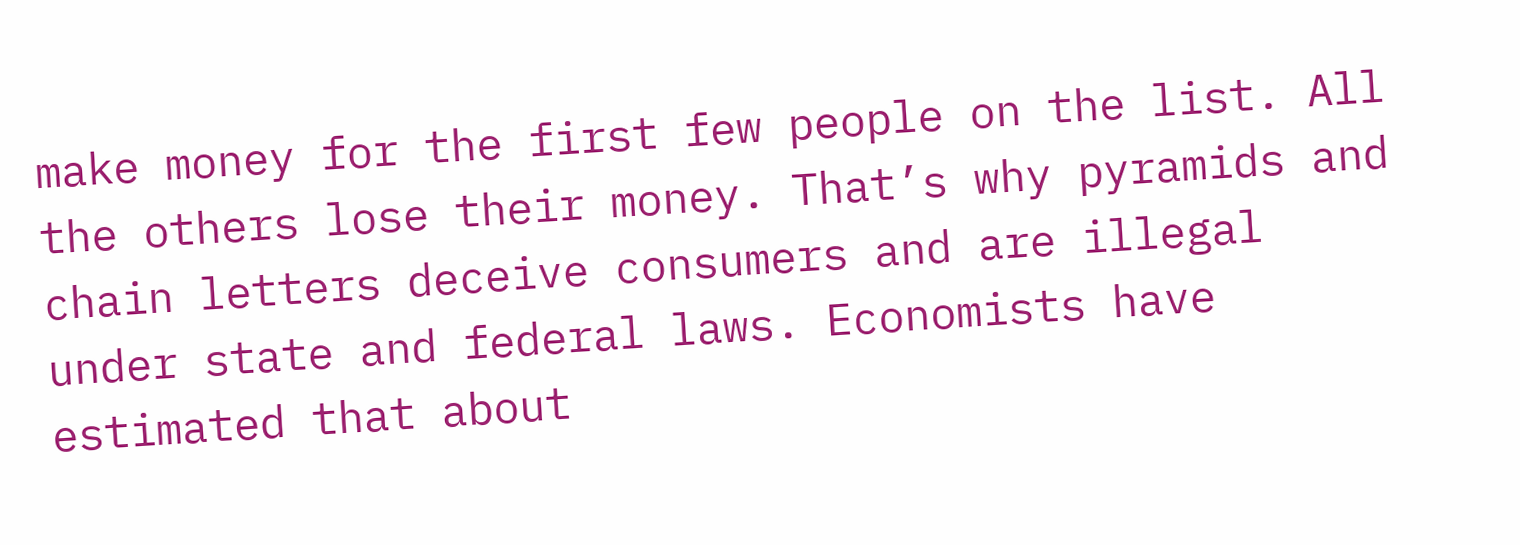make money for the first few people on the list. All the others lose their money. That’s why pyramids and chain letters deceive consumers and are illegal under state and federal laws. Economists have estimated that about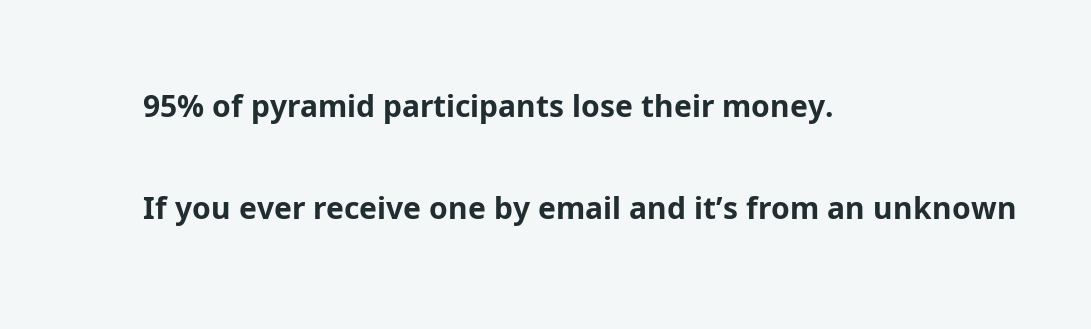95% of pyramid participants lose their money.

If you ever receive one by email and it’s from an unknown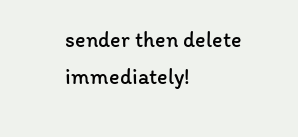sender then delete immediately!